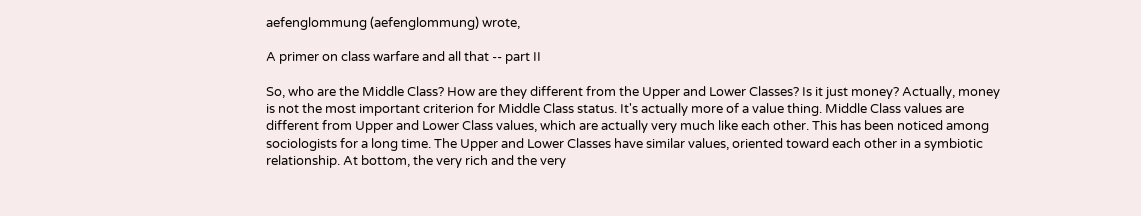aefenglommung (aefenglommung) wrote,

A primer on class warfare and all that -- part II

So, who are the Middle Class? How are they different from the Upper and Lower Classes? Is it just money? Actually, money is not the most important criterion for Middle Class status. It's actually more of a value thing. Middle Class values are different from Upper and Lower Class values, which are actually very much like each other. This has been noticed among sociologists for a long time. The Upper and Lower Classes have similar values, oriented toward each other in a symbiotic relationship. At bottom, the very rich and the very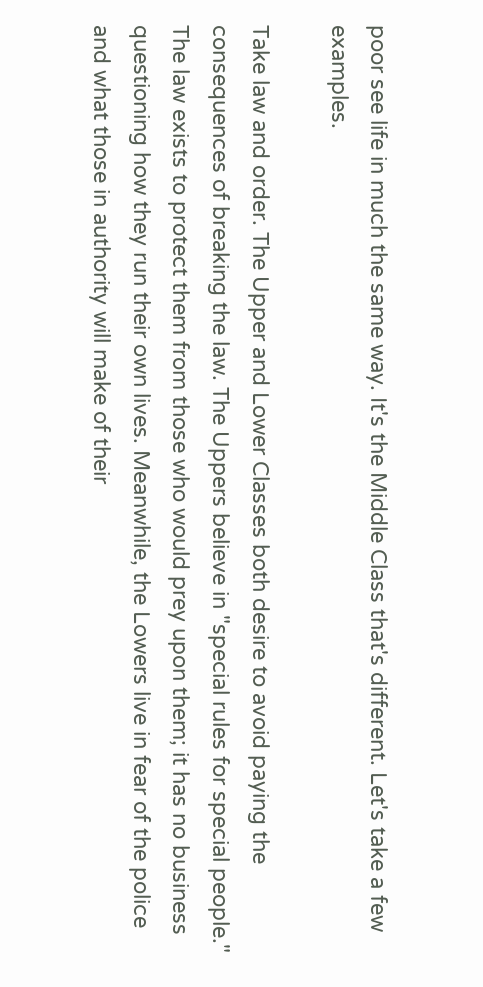poor see life in much the same way. It's the Middle Class that's different. Let's take a few examples.

Take law and order. The Upper and Lower Classes both desire to avoid paying the consequences of breaking the law. The Uppers believe in "special rules for special people." The law exists to protect them from those who would prey upon them; it has no business questioning how they run their own lives. Meanwhile, the Lowers live in fear of the police and what those in authority will make of their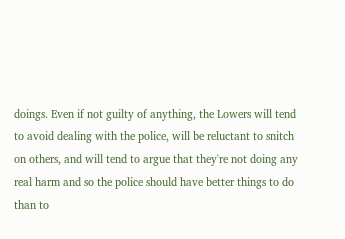doings. Even if not guilty of anything, the Lowers will tend to avoid dealing with the police, will be reluctant to snitch on others, and will tend to argue that they're not doing any real harm and so the police should have better things to do than to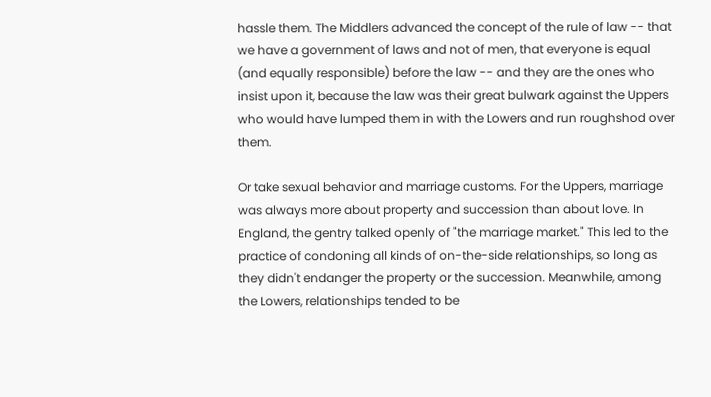hassle them. The Middlers advanced the concept of the rule of law -- that we have a government of laws and not of men, that everyone is equal (and equally responsible) before the law -- and they are the ones who insist upon it, because the law was their great bulwark against the Uppers who would have lumped them in with the Lowers and run roughshod over them.

Or take sexual behavior and marriage customs. For the Uppers, marriage was always more about property and succession than about love. In England, the gentry talked openly of "the marriage market." This led to the practice of condoning all kinds of on-the-side relationships, so long as they didn't endanger the property or the succession. Meanwhile, among the Lowers, relationships tended to be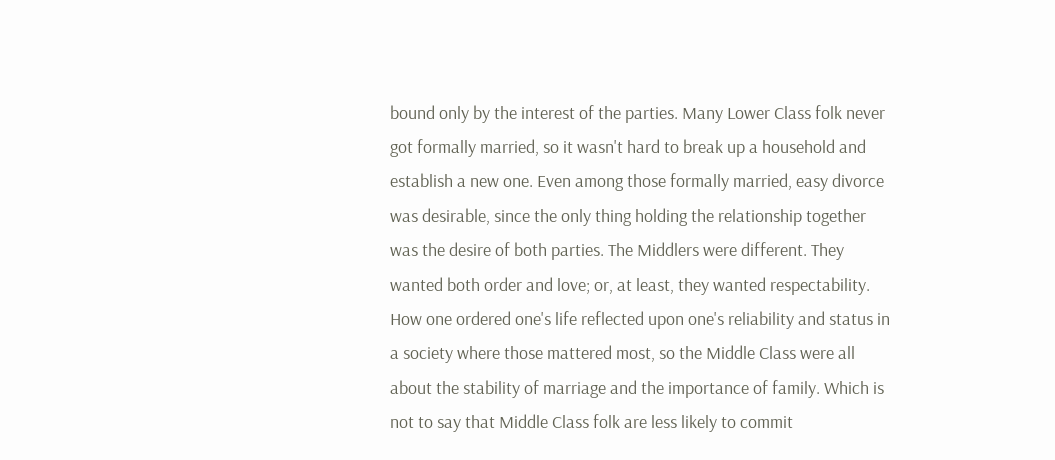bound only by the interest of the parties. Many Lower Class folk never got formally married, so it wasn't hard to break up a household and establish a new one. Even among those formally married, easy divorce was desirable, since the only thing holding the relationship together was the desire of both parties. The Middlers were different. They wanted both order and love; or, at least, they wanted respectability. How one ordered one's life reflected upon one's reliability and status in a society where those mattered most, so the Middle Class were all about the stability of marriage and the importance of family. Which is not to say that Middle Class folk are less likely to commit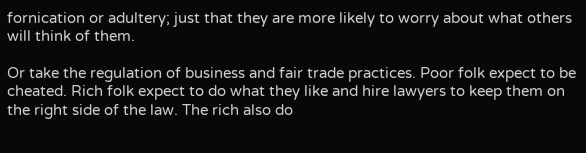fornication or adultery; just that they are more likely to worry about what others will think of them.

Or take the regulation of business and fair trade practices. Poor folk expect to be cheated. Rich folk expect to do what they like and hire lawyers to keep them on the right side of the law. The rich also do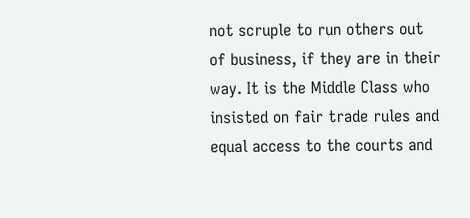not scruple to run others out of business, if they are in their way. It is the Middle Class who insisted on fair trade rules and equal access to the courts and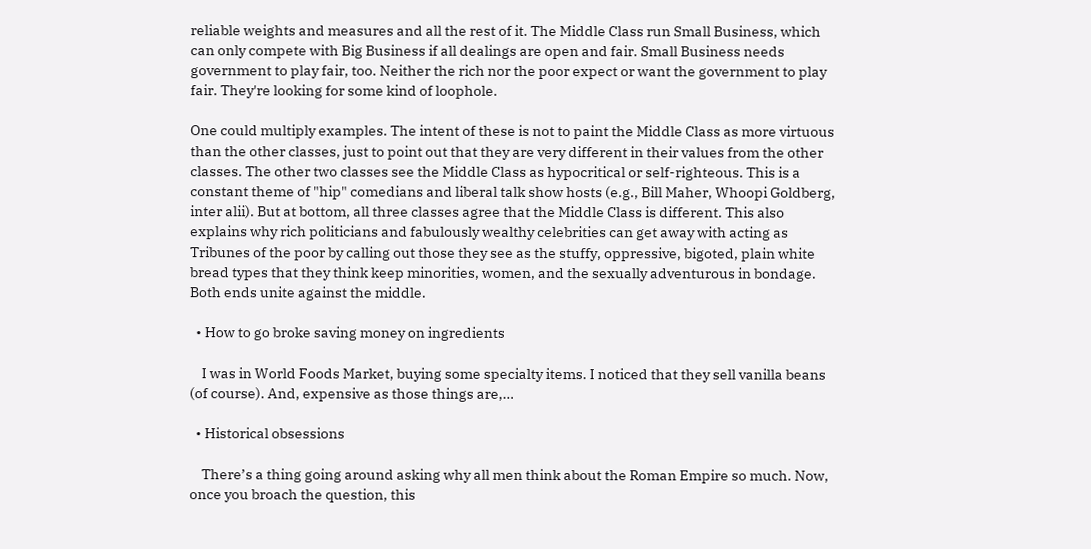reliable weights and measures and all the rest of it. The Middle Class run Small Business, which can only compete with Big Business if all dealings are open and fair. Small Business needs government to play fair, too. Neither the rich nor the poor expect or want the government to play fair. They're looking for some kind of loophole.

One could multiply examples. The intent of these is not to paint the Middle Class as more virtuous than the other classes, just to point out that they are very different in their values from the other classes. The other two classes see the Middle Class as hypocritical or self-righteous. This is a constant theme of "hip" comedians and liberal talk show hosts (e.g., Bill Maher, Whoopi Goldberg, inter alii). But at bottom, all three classes agree that the Middle Class is different. This also explains why rich politicians and fabulously wealthy celebrities can get away with acting as Tribunes of the poor by calling out those they see as the stuffy, oppressive, bigoted, plain white bread types that they think keep minorities, women, and the sexually adventurous in bondage. Both ends unite against the middle.

  • How to go broke saving money on ingredients

    I was in World Foods Market, buying some specialty items. I noticed that they sell vanilla beans (of course). And, expensive as those things are,…

  • Historical obsessions

    There’s a thing going around asking why all men think about the Roman Empire so much. Now, once you broach the question, this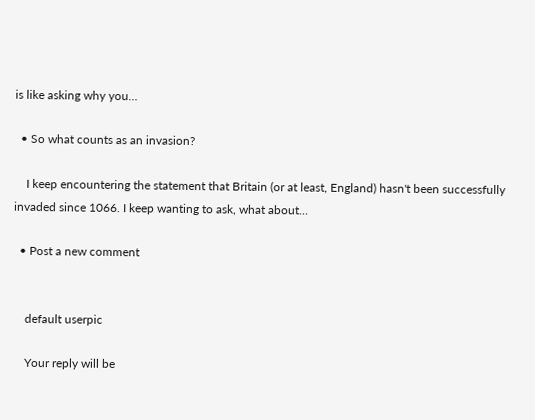is like asking why you…

  • So what counts as an invasion?

    I keep encountering the statement that Britain (or at least, England) hasn't been successfully invaded since 1066. I keep wanting to ask, what about…

  • Post a new comment


    default userpic

    Your reply will be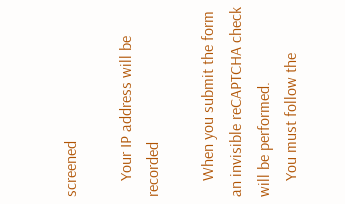screened

    Your IP address will be recorded

    When you submit the form an invisible reCAPTCHA check will be performed.
    You must follow the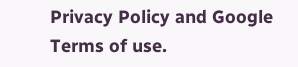Privacy Policy and Google Terms of use.